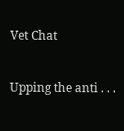Vet Chat


Upping the anti . . .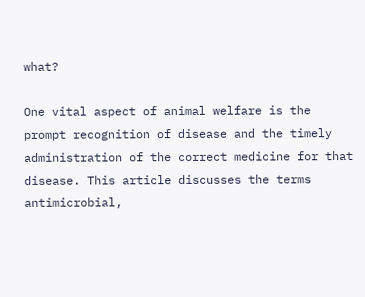what?

One vital aspect of animal welfare is the prompt recognition of disease and the timely administration of the correct medicine for that disease. This article discusses the terms antimicrobial,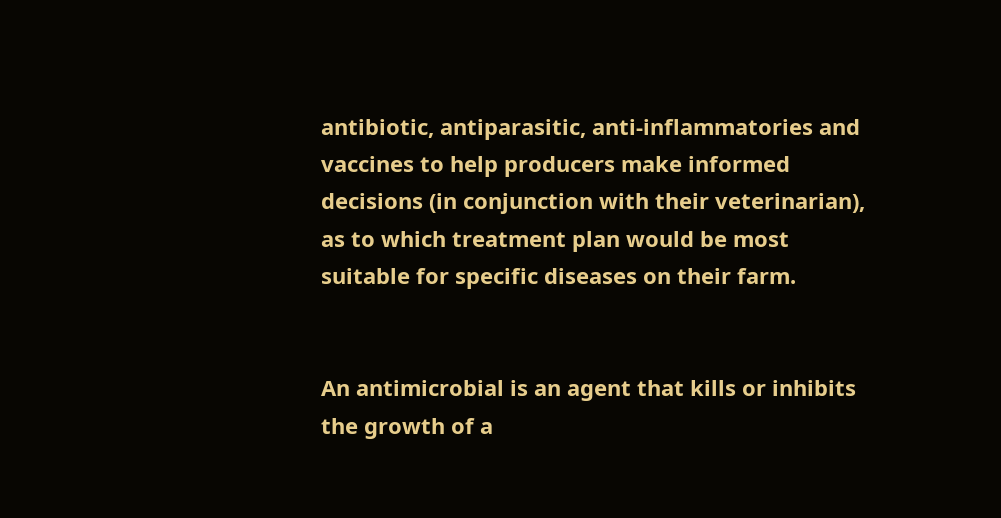antibiotic, antiparasitic, anti-inflammatories and vaccines to help producers make informed decisions (in conjunction with their veterinarian), as to which treatment plan would be most suitable for specific diseases on their farm.


An antimicrobial is an agent that kills or inhibits the growth of a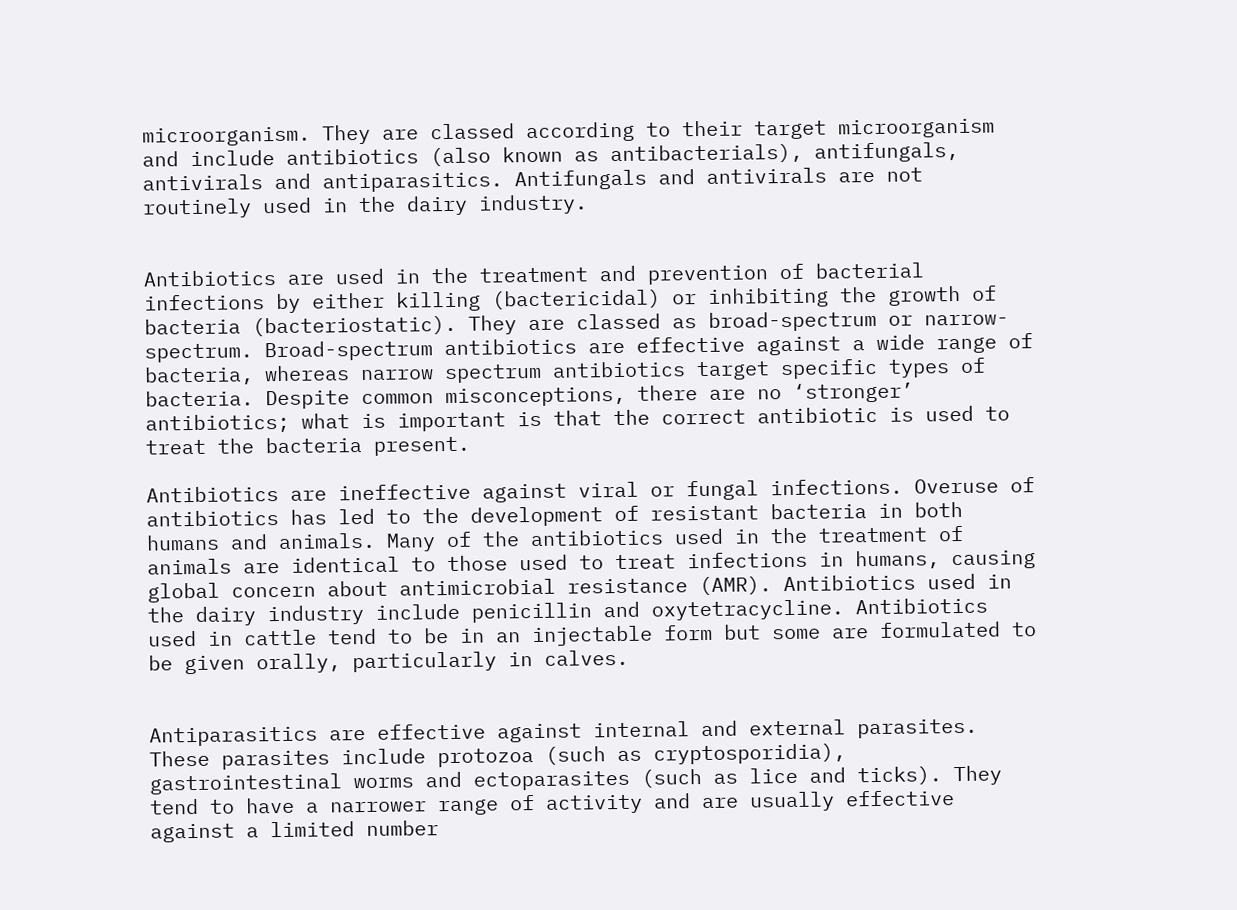microorganism. They are classed according to their target microorganism and include antibiotics (also known as antibacterials), antifungals, antivirals and antiparasitics. Antifungals and antivirals are not routinely used in the dairy industry.


Antibiotics are used in the treatment and prevention of bacterial infections by either killing (bactericidal) or inhibiting the growth of bacteria (bacteriostatic). They are classed as broad-spectrum or narrow-spectrum. Broad-spectrum antibiotics are effective against a wide range of bacteria, whereas narrow spectrum antibiotics target specific types of bacteria. Despite common misconceptions, there are no ‘stronger’ antibiotics; what is important is that the correct antibiotic is used to treat the bacteria present.

Antibiotics are ineffective against viral or fungal infections. Overuse of antibiotics has led to the development of resistant bacteria in both humans and animals. Many of the antibiotics used in the treatment of animals are identical to those used to treat infections in humans, causing global concern about antimicrobial resistance (AMR). Antibiotics used in the dairy industry include penicillin and oxytetracycline. Antibiotics used in cattle tend to be in an injectable form but some are formulated to be given orally, particularly in calves.


Antiparasitics are effective against internal and external parasites. These parasites include protozoa (such as cryptosporidia), gastrointestinal worms and ectoparasites (such as lice and ticks). They tend to have a narrower range of activity and are usually effective against a limited number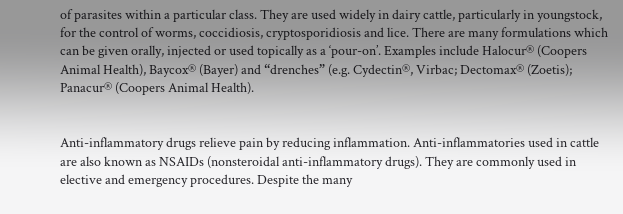of parasites within a particular class. They are used widely in dairy cattle, particularly in youngstock, for the control of worms, coccidiosis, cryptosporidiosis and lice. There are many formulations which can be given orally, injected or used topically as a ‘pour-on’. Examples include Halocur® (Coopers Animal Health), Baycox® (Bayer) and “drenches” (e.g. Cydectin®, Virbac; Dectomax® (Zoetis); Panacur® (Coopers Animal Health).


Anti-inflammatory drugs relieve pain by reducing inflammation. Anti-inflammatories used in cattle are also known as NSAIDs (nonsteroidal anti-inflammatory drugs). They are commonly used in elective and emergency procedures. Despite the many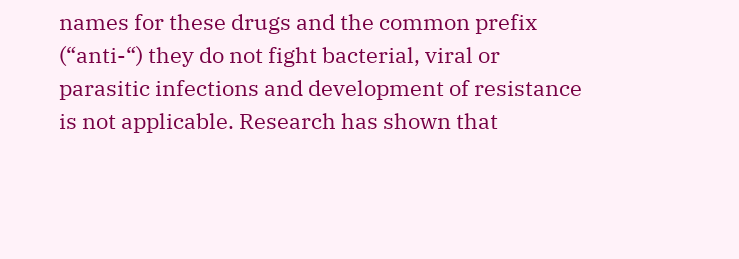names for these drugs and the common prefix (“anti-“) they do not fight bacterial, viral or parasitic infections and development of resistance is not applicable. Research has shown that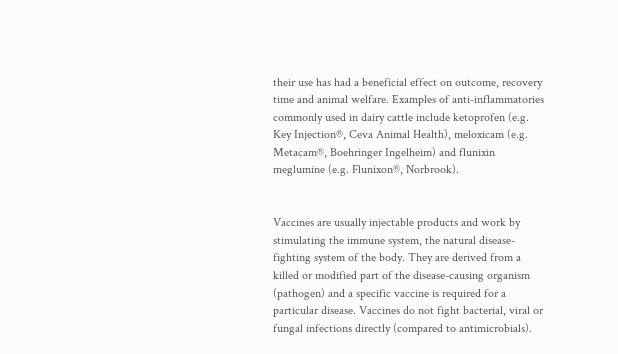their use has had a beneficial effect on outcome, recovery time and animal welfare. Examples of anti-inflammatories commonly used in dairy cattle include ketoprofen (e.g. Key Injection®, Ceva Animal Health), meloxicam (e.g. Metacam®, Boehringer Ingelheim) and flunixin meglumine (e.g. Flunixon®, Norbrook).


Vaccines are usually injectable products and work by stimulating the immune system, the natural disease-fighting system of the body. They are derived from a killed or modified part of the disease-causing organism (pathogen) and a specific vaccine is required for a particular disease. Vaccines do not fight bacterial, viral or fungal infections directly (compared to antimicrobials).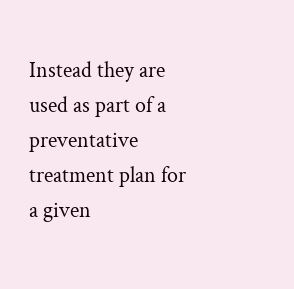Instead they are used as part of a preventative treatment plan for a given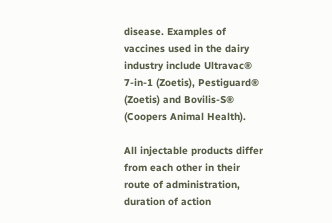disease. Examples of vaccines used in the dairy industry include Ultravac® 7-in-1 (Zoetis), Pestiguard® (Zoetis) and Bovilis-S® (Coopers Animal Health).

All injectable products differ from each other in their route of administration, duration of action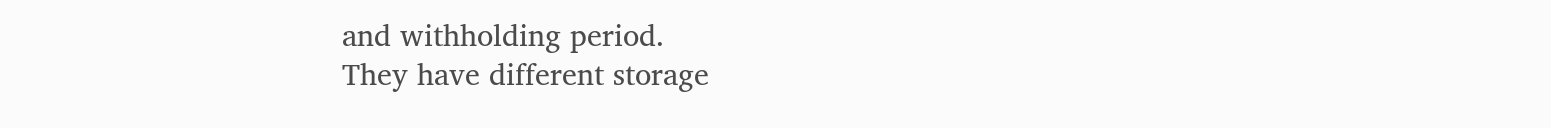and withholding period.
They have different storage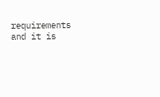requirements and it is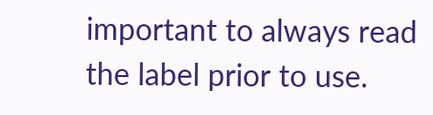important to always read the label prior to use.